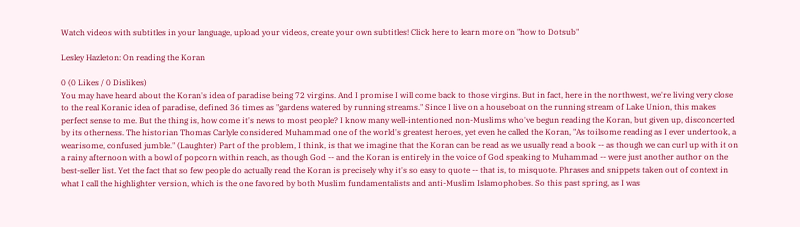Watch videos with subtitles in your language, upload your videos, create your own subtitles! Click here to learn more on "how to Dotsub"

Lesley Hazleton: On reading the Koran

0 (0 Likes / 0 Dislikes)
You may have heard about the Koran's idea of paradise being 72 virgins. And I promise I will come back to those virgins. But in fact, here in the northwest, we're living very close to the real Koranic idea of paradise, defined 36 times as "gardens watered by running streams." Since I live on a houseboat on the running stream of Lake Union, this makes perfect sense to me. But the thing is, how come it's news to most people? I know many well-intentioned non-Muslims who've begun reading the Koran, but given up, disconcerted by its otherness. The historian Thomas Carlyle considered Muhammad one of the world's greatest heroes, yet even he called the Koran, "As toilsome reading as I ever undertook, a wearisome, confused jumble." (Laughter) Part of the problem, I think, is that we imagine that the Koran can be read as we usually read a book -- as though we can curl up with it on a rainy afternoon with a bowl of popcorn within reach, as though God -- and the Koran is entirely in the voice of God speaking to Muhammad -- were just another author on the best-seller list. Yet the fact that so few people do actually read the Koran is precisely why it's so easy to quote -- that is, to misquote. Phrases and snippets taken out of context in what I call the highlighter version, which is the one favored by both Muslim fundamentalists and anti-Muslim Islamophobes. So this past spring, as I was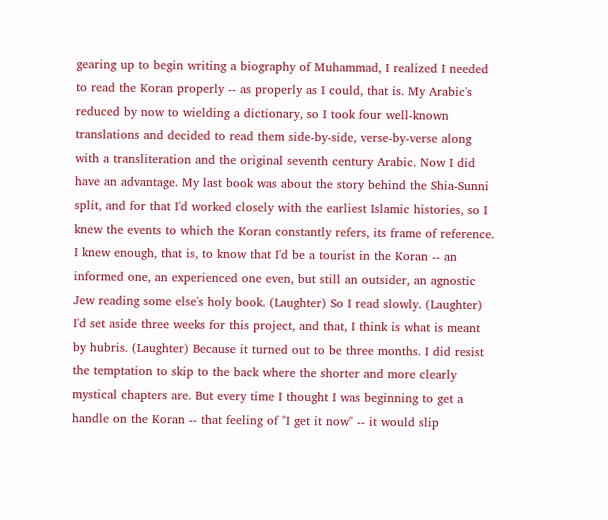gearing up to begin writing a biography of Muhammad, I realized I needed to read the Koran properly -- as properly as I could, that is. My Arabic's reduced by now to wielding a dictionary, so I took four well-known translations and decided to read them side-by-side, verse-by-verse along with a transliteration and the original seventh century Arabic. Now I did have an advantage. My last book was about the story behind the Shia-Sunni split, and for that I'd worked closely with the earliest Islamic histories, so I knew the events to which the Koran constantly refers, its frame of reference. I knew enough, that is, to know that I'd be a tourist in the Koran -- an informed one, an experienced one even, but still an outsider, an agnostic Jew reading some else's holy book. (Laughter) So I read slowly. (Laughter) I'd set aside three weeks for this project, and that, I think is what is meant by hubris. (Laughter) Because it turned out to be three months. I did resist the temptation to skip to the back where the shorter and more clearly mystical chapters are. But every time I thought I was beginning to get a handle on the Koran -- that feeling of "I get it now" -- it would slip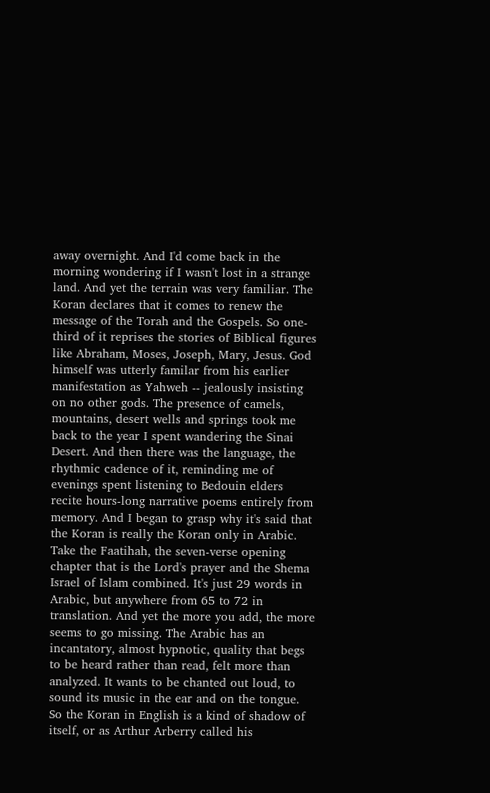away overnight. And I'd come back in the morning wondering if I wasn't lost in a strange land. And yet the terrain was very familiar. The Koran declares that it comes to renew the message of the Torah and the Gospels. So one-third of it reprises the stories of Biblical figures like Abraham, Moses, Joseph, Mary, Jesus. God himself was utterly familar from his earlier manifestation as Yahweh -- jealously insisting on no other gods. The presence of camels, mountains, desert wells and springs took me back to the year I spent wandering the Sinai Desert. And then there was the language, the rhythmic cadence of it, reminding me of evenings spent listening to Bedouin elders recite hours-long narrative poems entirely from memory. And I began to grasp why it's said that the Koran is really the Koran only in Arabic. Take the Faatihah, the seven-verse opening chapter that is the Lord's prayer and the Shema Israel of Islam combined. It's just 29 words in Arabic, but anywhere from 65 to 72 in translation. And yet the more you add, the more seems to go missing. The Arabic has an incantatory, almost hypnotic, quality that begs to be heard rather than read, felt more than analyzed. It wants to be chanted out loud, to sound its music in the ear and on the tongue. So the Koran in English is a kind of shadow of itself, or as Arthur Arberry called his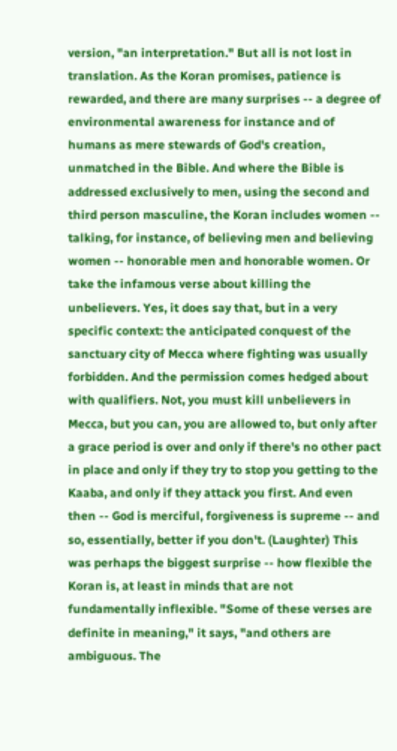version, "an interpretation." But all is not lost in translation. As the Koran promises, patience is rewarded, and there are many surprises -- a degree of environmental awareness for instance and of humans as mere stewards of God's creation, unmatched in the Bible. And where the Bible is addressed exclusively to men, using the second and third person masculine, the Koran includes women -- talking, for instance, of believing men and believing women -- honorable men and honorable women. Or take the infamous verse about killing the unbelievers. Yes, it does say that, but in a very specific context: the anticipated conquest of the sanctuary city of Mecca where fighting was usually forbidden. And the permission comes hedged about with qualifiers. Not, you must kill unbelievers in Mecca, but you can, you are allowed to, but only after a grace period is over and only if there's no other pact in place and only if they try to stop you getting to the Kaaba, and only if they attack you first. And even then -- God is merciful, forgiveness is supreme -- and so, essentially, better if you don't. (Laughter) This was perhaps the biggest surprise -- how flexible the Koran is, at least in minds that are not fundamentally inflexible. "Some of these verses are definite in meaning," it says, "and others are ambiguous. The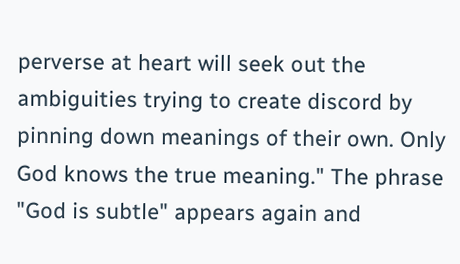perverse at heart will seek out the ambiguities trying to create discord by pinning down meanings of their own. Only God knows the true meaning." The phrase "God is subtle" appears again and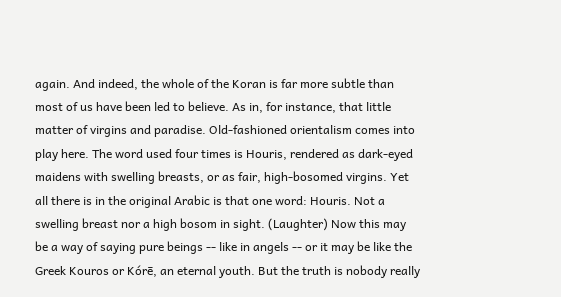again. And indeed, the whole of the Koran is far more subtle than most of us have been led to believe. As in, for instance, that little matter of virgins and paradise. Old-fashioned orientalism comes into play here. The word used four times is Houris, rendered as dark-eyed maidens with swelling breasts, or as fair, high-bosomed virgins. Yet all there is in the original Arabic is that one word: Houris. Not a swelling breast nor a high bosom in sight. (Laughter) Now this may be a way of saying pure beings -- like in angels -- or it may be like the Greek Kouros or Kórē, an eternal youth. But the truth is nobody really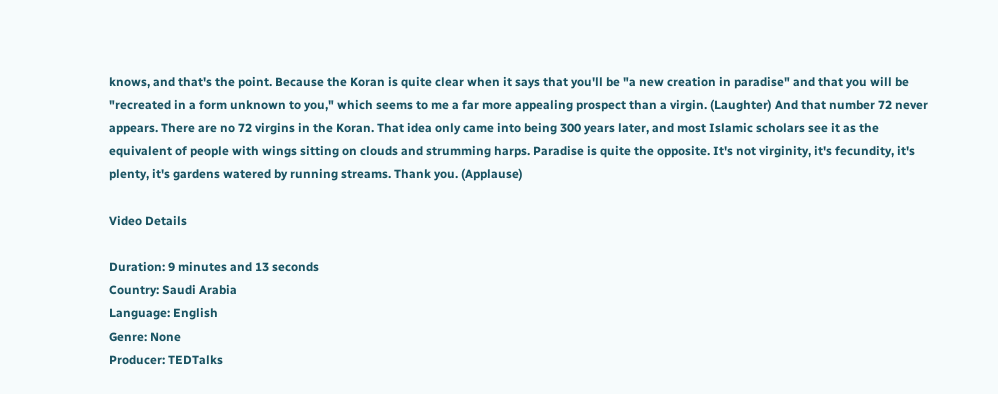knows, and that's the point. Because the Koran is quite clear when it says that you'll be "a new creation in paradise" and that you will be "recreated in a form unknown to you," which seems to me a far more appealing prospect than a virgin. (Laughter) And that number 72 never appears. There are no 72 virgins in the Koran. That idea only came into being 300 years later, and most Islamic scholars see it as the equivalent of people with wings sitting on clouds and strumming harps. Paradise is quite the opposite. It's not virginity, it's fecundity, it's plenty, it's gardens watered by running streams. Thank you. (Applause)

Video Details

Duration: 9 minutes and 13 seconds
Country: Saudi Arabia
Language: English
Genre: None
Producer: TEDTalks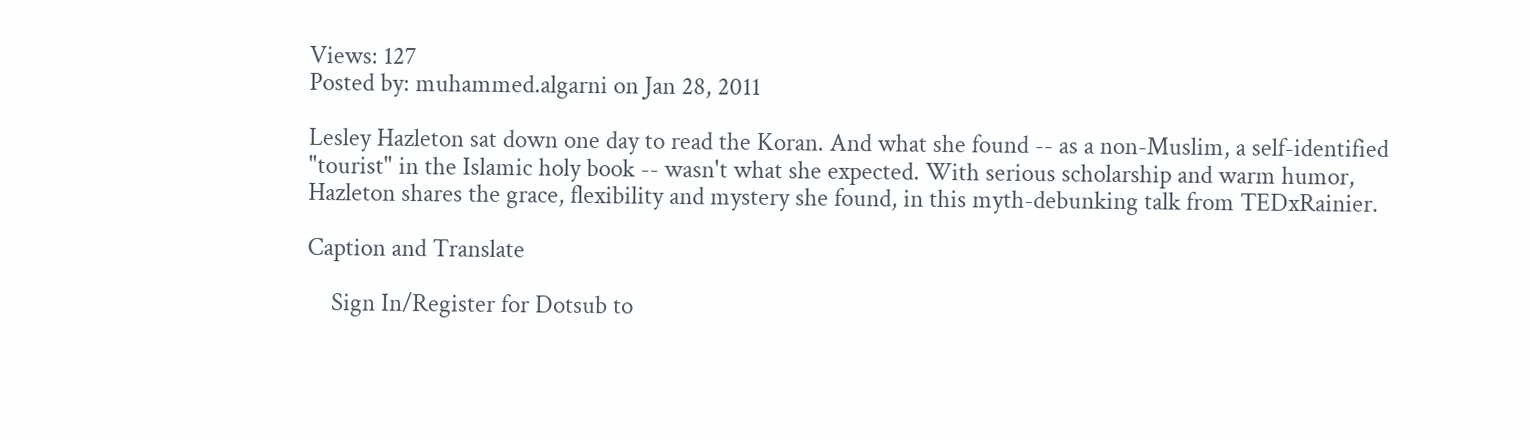Views: 127
Posted by: muhammed.algarni on Jan 28, 2011

Lesley Hazleton sat down one day to read the Koran. And what she found -- as a non-Muslim, a self-identified "tourist" in the Islamic holy book -- wasn't what she expected. With serious scholarship and warm humor, Hazleton shares the grace, flexibility and mystery she found, in this myth-debunking talk from TEDxRainier.

Caption and Translate

    Sign In/Register for Dotsub to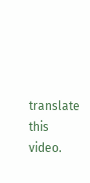translate this video.